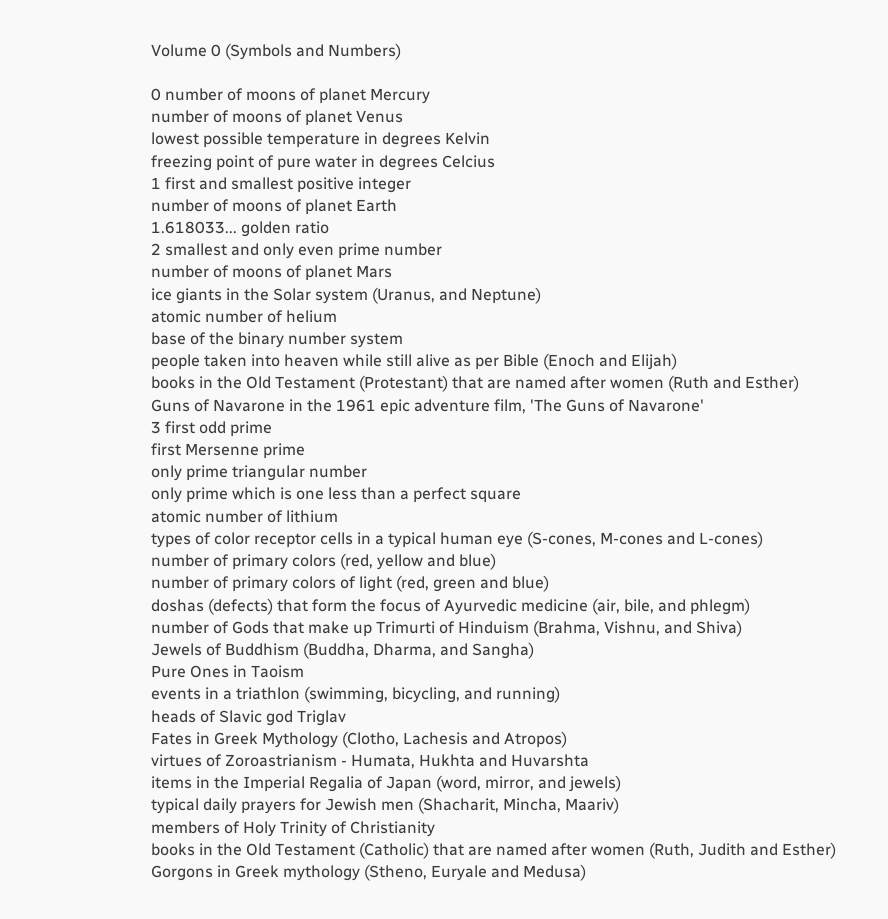Volume 0 (Symbols and Numbers)

0 number of moons of planet Mercury
number of moons of planet Venus
lowest possible temperature in degrees Kelvin
freezing point of pure water in degrees Celcius
1 first and smallest positive integer
number of moons of planet Earth
1.618033... golden ratio
2 smallest and only even prime number
number of moons of planet Mars
ice giants in the Solar system (Uranus, and Neptune)
atomic number of helium
base of the binary number system
people taken into heaven while still alive as per Bible (Enoch and Elijah)
books in the Old Testament (Protestant) that are named after women (Ruth and Esther)
Guns of Navarone in the 1961 epic adventure film, 'The Guns of Navarone'
3 first odd prime
first Mersenne prime
only prime triangular number
only prime which is one less than a perfect square
atomic number of lithium
types of color receptor cells in a typical human eye (S-cones, M-cones and L-cones)
number of primary colors (red, yellow and blue)
number of primary colors of light (red, green and blue)
doshas (defects) that form the focus of Ayurvedic medicine (air, bile, and phlegm)
number of Gods that make up Trimurti of Hinduism (Brahma, Vishnu, and Shiva)
Jewels of Buddhism (Buddha, Dharma, and Sangha)
Pure Ones in Taoism
events in a triathlon (swimming, bicycling, and running)
heads of Slavic god Triglav
Fates in Greek Mythology (Clotho, Lachesis and Atropos)
virtues of Zoroastrianism - Humata, Hukhta and Huvarshta
items in the Imperial Regalia of Japan (word, mirror, and jewels)
typical daily prayers for Jewish men (Shacharit, Mincha, Maariv)
members of Holy Trinity of Christianity
books in the Old Testament (Catholic) that are named after women (Ruth, Judith and Esther)
Gorgons in Greek mythology (Stheno, Euryale and Medusa)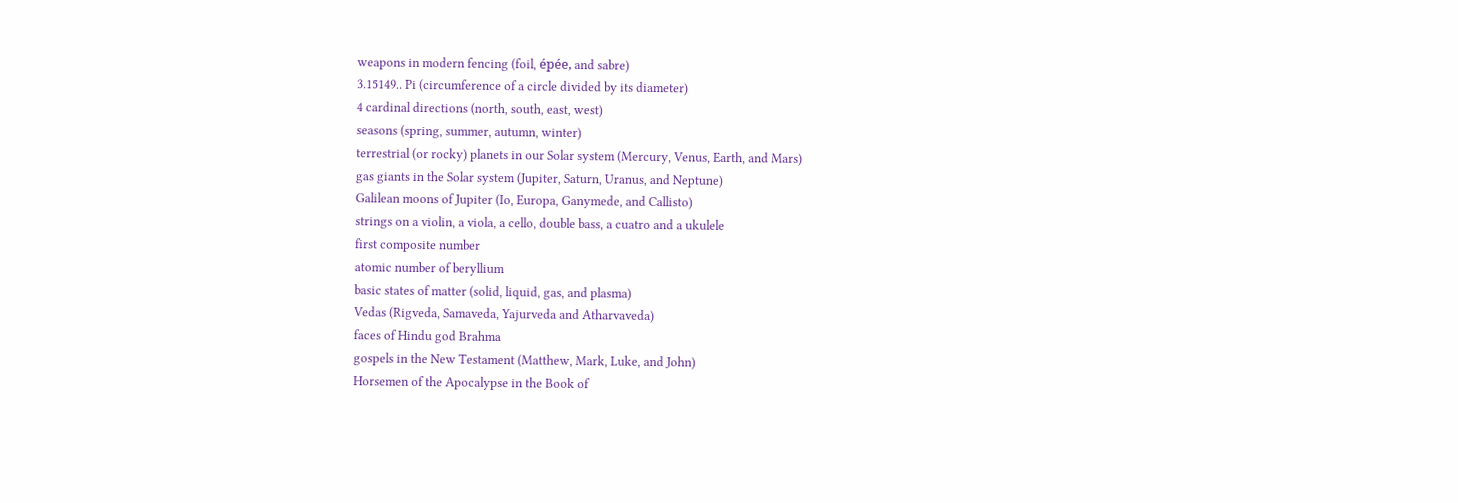weapons in modern fencing (foil, épée, and sabre)
3.15149.. Pi (circumference of a circle divided by its diameter)
4 cardinal directions (north, south, east, west)
seasons (spring, summer, autumn, winter)
terrestrial (or rocky) planets in our Solar system (Mercury, Venus, Earth, and Mars)
gas giants in the Solar system (Jupiter, Saturn, Uranus, and Neptune)
Galilean moons of Jupiter (Io, Europa, Ganymede, and Callisto)
strings on a violin, a viola, a cello, double bass, a cuatro and a ukulele
first composite number
atomic number of beryllium
basic states of matter (solid, liquid, gas, and plasma)
Vedas (Rigveda, Samaveda, Yajurveda and Atharvaveda)
faces of Hindu god Brahma
gospels in the New Testament (Matthew, Mark, Luke, and John)
Horsemen of the Apocalypse in the Book of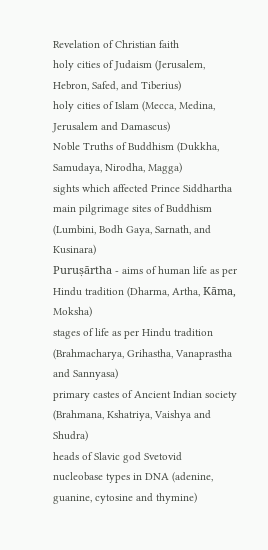Revelation of Christian faith
holy cities of Judaism (Jerusalem, Hebron, Safed, and Tiberius)
holy cities of Islam (Mecca, Medina, Jerusalem and Damascus)
Noble Truths of Buddhism (Dukkha, Samudaya, Nirodha, Magga)
sights which affected Prince Siddhartha
main pilgrimage sites of Buddhism (Lumbini, Bodh Gaya, Sarnath, and Kusinara)
Puruṣārtha - aims of human life as per Hindu tradition (Dharma, Artha, Kāma, Moksha)
stages of life as per Hindu tradition (Brahmacharya, Grihastha, Vanaprastha and Sannyasa)
primary castes of Ancient Indian society (Brahmana, Kshatriya, Vaishya and Shudra)
heads of Slavic god Svetovid
nucleobase types in DNA (adenine, guanine, cytosine and thymine)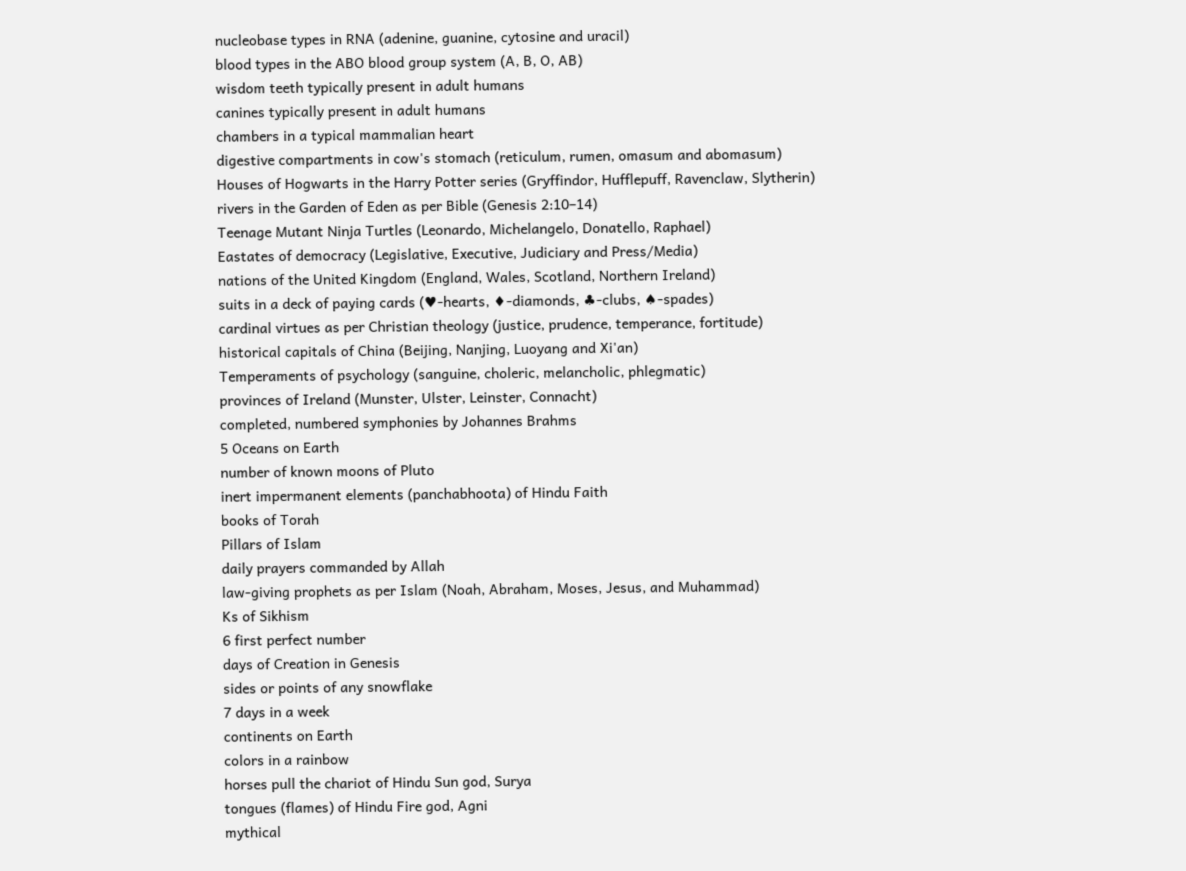nucleobase types in RNA (adenine, guanine, cytosine and uracil)
blood types in the ABO blood group system (A, B, O, AB)
wisdom teeth typically present in adult humans
canines typically present in adult humans
chambers in a typical mammalian heart
digestive compartments in cow's stomach (reticulum, rumen, omasum and abomasum)
Houses of Hogwarts in the Harry Potter series (Gryffindor, Hufflepuff, Ravenclaw, Slytherin)
rivers in the Garden of Eden as per Bible (Genesis 2:10–14)
Teenage Mutant Ninja Turtles (Leonardo, Michelangelo, Donatello, Raphael)
Eastates of democracy (Legislative, Executive, Judiciary and Press/Media)
nations of the United Kingdom (England, Wales, Scotland, Northern Ireland)
suits in a deck of paying cards (♥-hearts, ♦-diamonds, ♣-clubs, ♠-spades)
cardinal virtues as per Christian theology (justice, prudence, temperance, fortitude)
historical capitals of China (Beijing, Nanjing, Luoyang and Xi'an)
Temperaments of psychology (sanguine, choleric, melancholic, phlegmatic)
provinces of Ireland (Munster, Ulster, Leinster, Connacht)
completed, numbered symphonies by Johannes Brahms
5 Oceans on Earth
number of known moons of Pluto
inert impermanent elements (panchabhoota) of Hindu Faith
books of Torah
Pillars of Islam
daily prayers commanded by Allah
law-giving prophets as per Islam (Noah, Abraham, Moses, Jesus, and Muhammad)
Ks of Sikhism
6 first perfect number
days of Creation in Genesis
sides or points of any snowflake
7 days in a week
continents on Earth
colors in a rainbow
horses pull the chariot of Hindu Sun god, Surya
tongues (flames) of Hindu Fire god, Agni
mythical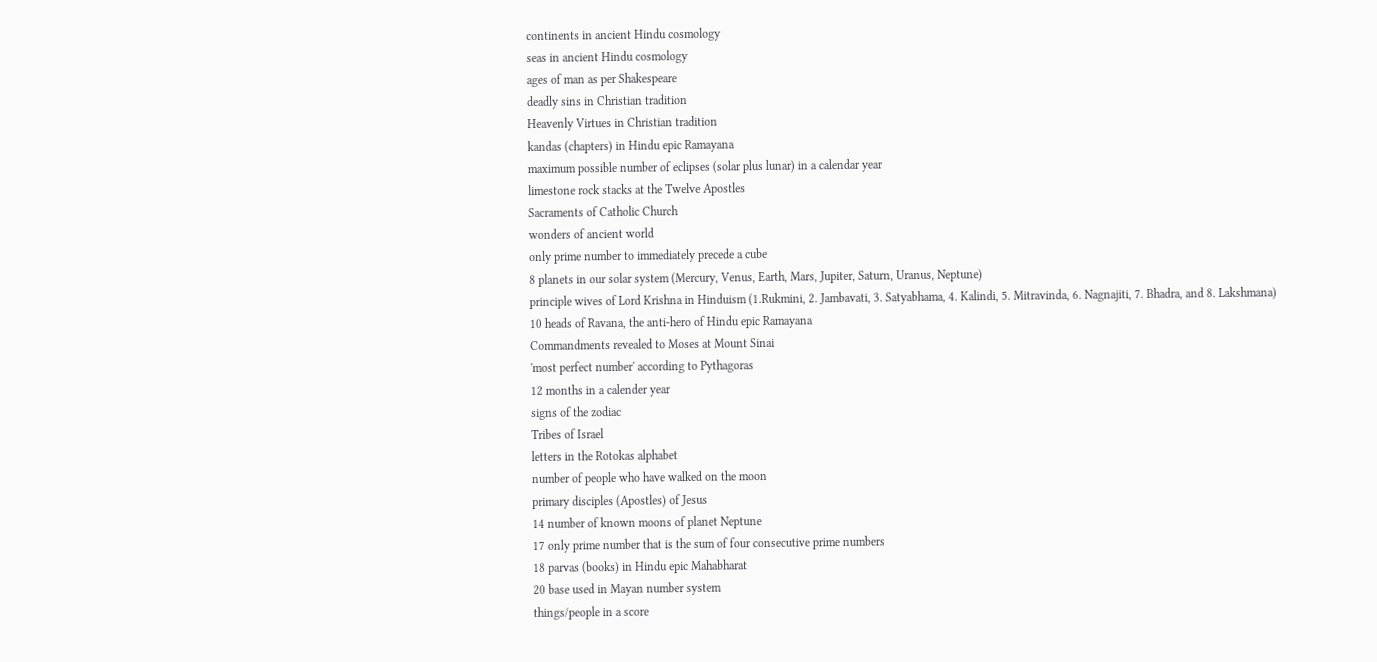continents in ancient Hindu cosmology
seas in ancient Hindu cosmology
ages of man as per Shakespeare
deadly sins in Christian tradition
Heavenly Virtues in Christian tradition
kandas (chapters) in Hindu epic Ramayana
maximum possible number of eclipses (solar plus lunar) in a calendar year
limestone rock stacks at the Twelve Apostles
Sacraments of Catholic Church
wonders of ancient world
only prime number to immediately precede a cube
8 planets in our solar system (Mercury, Venus, Earth, Mars, Jupiter, Saturn, Uranus, Neptune)
principle wives of Lord Krishna in Hinduism (1.Rukmini, 2. Jambavati, 3. Satyabhama, 4. Kalindi, 5. Mitravinda, 6. Nagnajiti, 7. Bhadra, and 8. Lakshmana)
10 heads of Ravana, the anti-hero of Hindu epic Ramayana
Commandments revealed to Moses at Mount Sinai
'most perfect number' according to Pythagoras
12 months in a calender year
signs of the zodiac
Tribes of Israel
letters in the Rotokas alphabet
number of people who have walked on the moon
primary disciples (Apostles) of Jesus
14 number of known moons of planet Neptune
17 only prime number that is the sum of four consecutive prime numbers
18 parvas (books) in Hindu epic Mahabharat
20 base used in Mayan number system
things/people in a score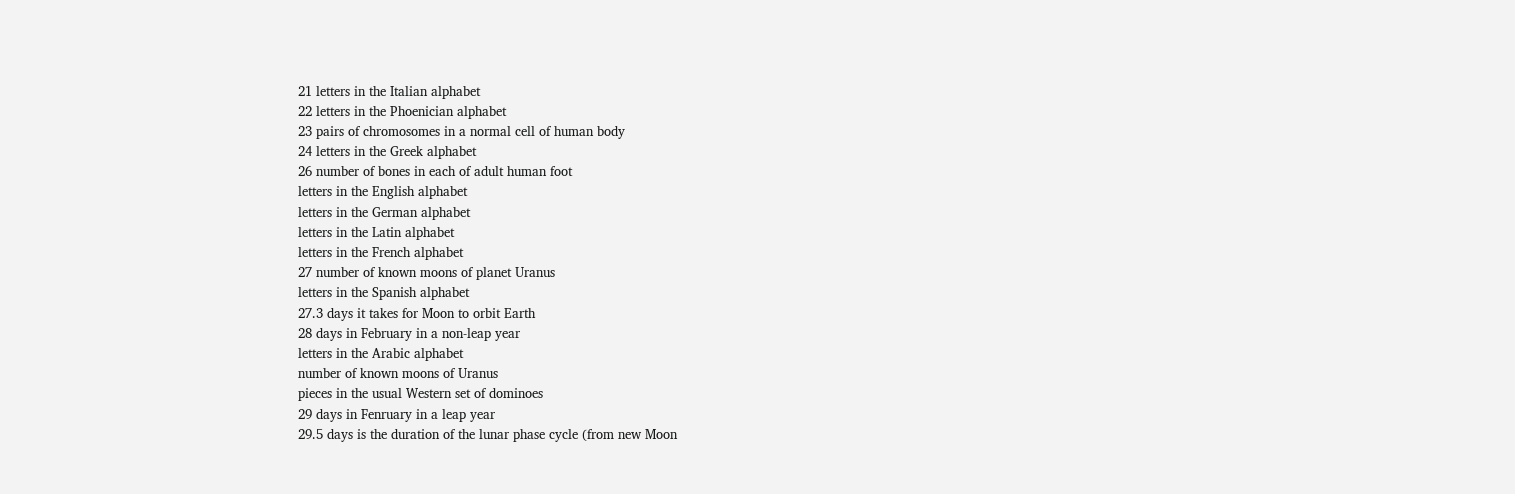21 letters in the Italian alphabet
22 letters in the Phoenician alphabet
23 pairs of chromosomes in a normal cell of human body
24 letters in the Greek alphabet
26 number of bones in each of adult human foot
letters in the English alphabet
letters in the German alphabet
letters in the Latin alphabet
letters in the French alphabet
27 number of known moons of planet Uranus
letters in the Spanish alphabet
27.3 days it takes for Moon to orbit Earth
28 days in February in a non-leap year
letters in the Arabic alphabet
number of known moons of Uranus
pieces in the usual Western set of dominoes
29 days in Fenruary in a leap year
29.5 days is the duration of the lunar phase cycle (from new Moon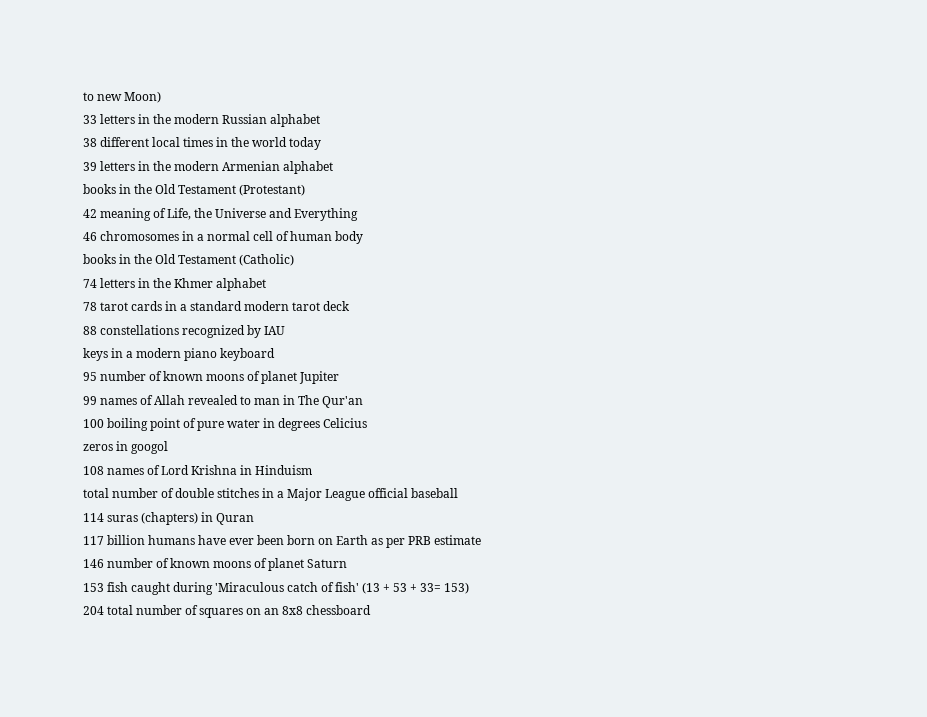to new Moon)
33 letters in the modern Russian alphabet
38 different local times in the world today
39 letters in the modern Armenian alphabet
books in the Old Testament (Protestant)
42 meaning of Life, the Universe and Everything
46 chromosomes in a normal cell of human body
books in the Old Testament (Catholic)
74 letters in the Khmer alphabet
78 tarot cards in a standard modern tarot deck
88 constellations recognized by IAU
keys in a modern piano keyboard
95 number of known moons of planet Jupiter
99 names of Allah revealed to man in The Qur'an
100 boiling point of pure water in degrees Celicius
zeros in googol
108 names of Lord Krishna in Hinduism
total number of double stitches in a Major League official baseball
114 suras (chapters) in Quran
117 billion humans have ever been born on Earth as per PRB estimate
146 number of known moons of planet Saturn
153 fish caught during 'Miraculous catch of fish' (13 + 53 + 33= 153)
204 total number of squares on an 8x8 chessboard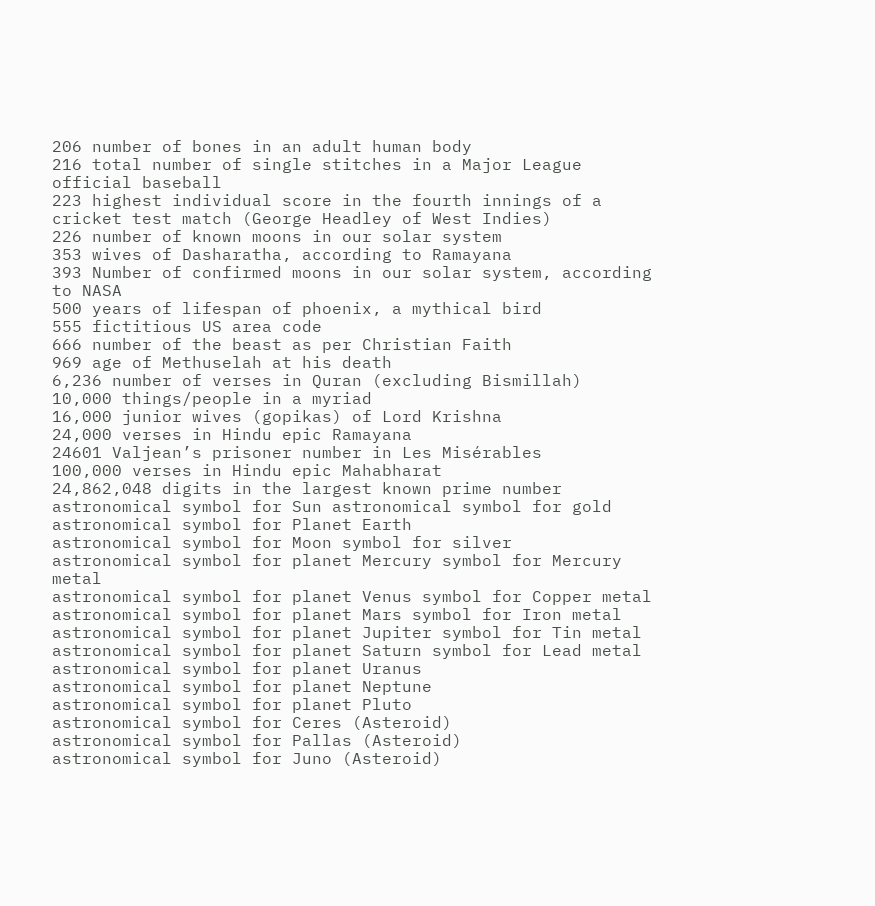206 number of bones in an adult human body
216 total number of single stitches in a Major League official baseball
223 highest individual score in the fourth innings of a cricket test match (George Headley of West Indies)
226 number of known moons in our solar system
353 wives of Dasharatha, according to Ramayana
393 Number of confirmed moons in our solar system, according to NASA
500 years of lifespan of phoenix, a mythical bird
555 fictitious US area code
666 number of the beast as per Christian Faith
969 age of Methuselah at his death
6,236 number of verses in Quran (excluding Bismillah)
10,000 things/people in a myriad
16,000 junior wives (gopikas) of Lord Krishna
24,000 verses in Hindu epic Ramayana
24601 Valjean’s prisoner number in Les Misérables
100,000 verses in Hindu epic Mahabharat
24,862,048 digits in the largest known prime number
astronomical symbol for Sun astronomical symbol for gold
astronomical symbol for Planet Earth
astronomical symbol for Moon symbol for silver
astronomical symbol for planet Mercury symbol for Mercury metal
astronomical symbol for planet Venus symbol for Copper metal
astronomical symbol for planet Mars symbol for Iron metal
astronomical symbol for planet Jupiter symbol for Tin metal
astronomical symbol for planet Saturn symbol for Lead metal
astronomical symbol for planet Uranus
astronomical symbol for planet Neptune
astronomical symbol for planet Pluto
astronomical symbol for Ceres (Asteroid)
astronomical symbol for Pallas (Asteroid)
astronomical symbol for Juno (Asteroid)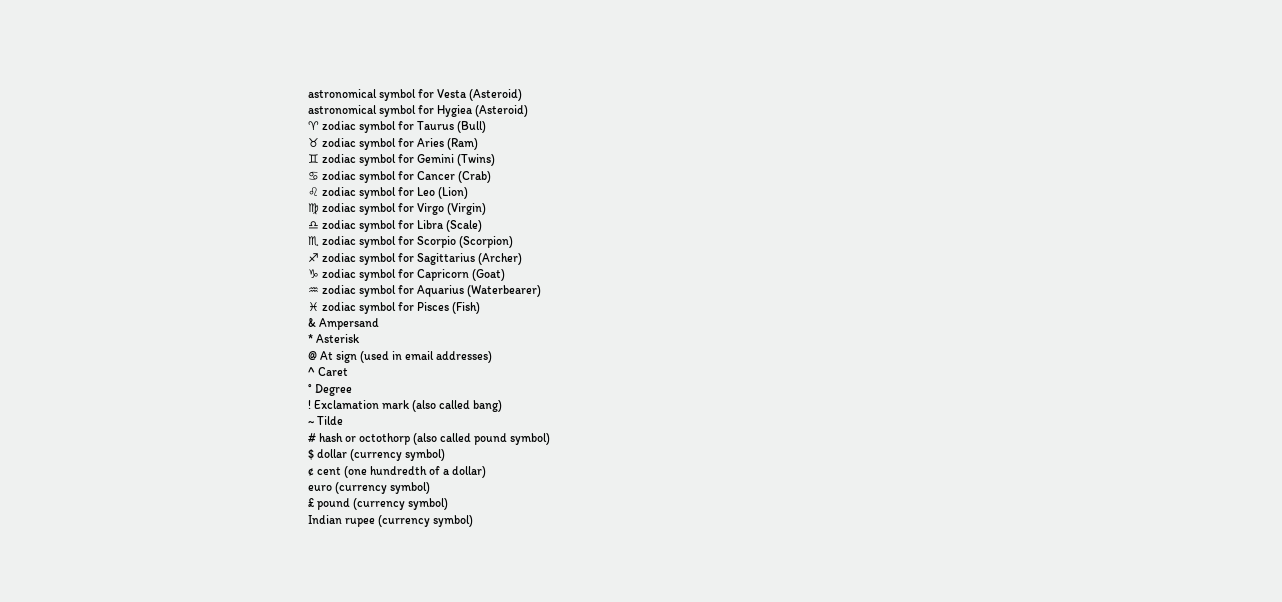astronomical symbol for Vesta (Asteroid)
astronomical symbol for Hygiea (Asteroid)
♈ zodiac symbol for Taurus (Bull)
♉ zodiac symbol for Aries (Ram)
♊ zodiac symbol for Gemini (Twins)
♋ zodiac symbol for Cancer (Crab)
♌ zodiac symbol for Leo (Lion)
♍ zodiac symbol for Virgo (Virgin)
♎ zodiac symbol for Libra (Scale)
♏ zodiac symbol for Scorpio (Scorpion)
♐ zodiac symbol for Sagittarius (Archer)
♑ zodiac symbol for Capricorn (Goat)
♒ zodiac symbol for Aquarius (Waterbearer)
♓ zodiac symbol for Pisces (Fish)
& Ampersand
* Asterisk
@ At sign (used in email addresses)
^ Caret
° Degree
! Exclamation mark (also called bang)
~ Tilde
# hash or octothorp (also called pound symbol)
$ dollar (currency symbol)
¢ cent (one hundredth of a dollar)
euro (currency symbol)
£ pound (currency symbol)
Indian rupee (currency symbol)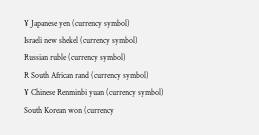¥ Japanese yen (currency symbol)
Israeli new shekel (currency symbol)
Russian ruble (currency symbol)
R South African rand (currency symbol)
¥ Chinese Renminbi yuan (currency symbol)
South Korean won (currency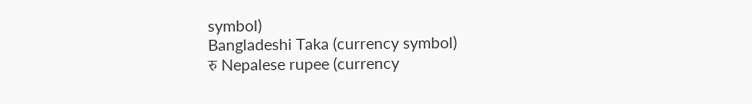symbol)
Bangladeshi Taka (currency symbol)
रु Nepalese rupee (currency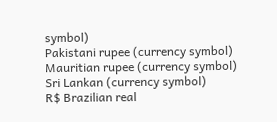symbol)
Pakistani rupee (currency symbol)
Mauritian rupee (currency symbol)
Sri Lankan (currency symbol)
R$ Brazilian real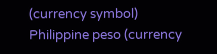(currency symbol)
Philippine peso (currency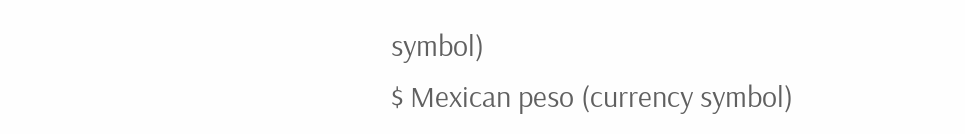symbol)
$ Mexican peso (currency symbol)